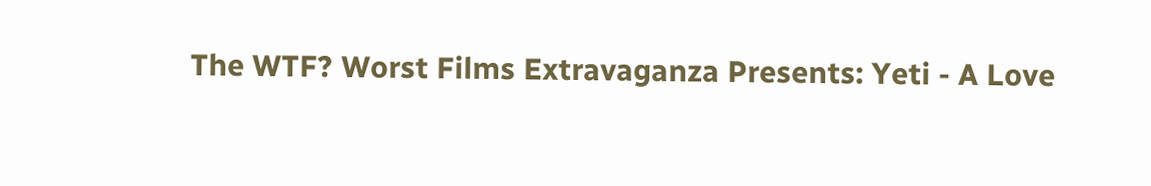The WTF? Worst Films Extravaganza Presents: Yeti - A Love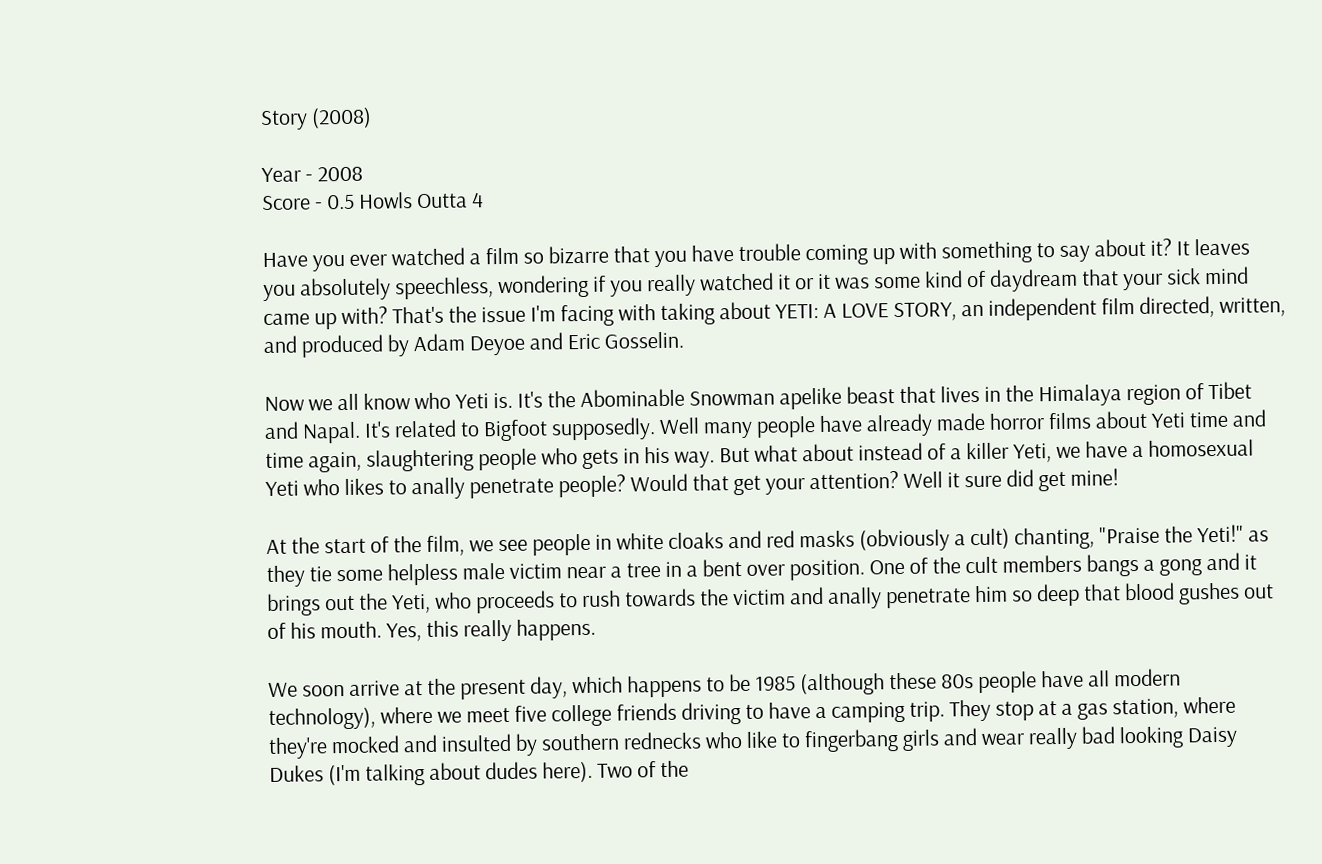Story (2008)

Year - 2008
Score - 0.5 Howls Outta 4

Have you ever watched a film so bizarre that you have trouble coming up with something to say about it? It leaves you absolutely speechless, wondering if you really watched it or it was some kind of daydream that your sick mind came up with? That's the issue I'm facing with taking about YETI: A LOVE STORY, an independent film directed, written, and produced by Adam Deyoe and Eric Gosselin.

Now we all know who Yeti is. It's the Abominable Snowman apelike beast that lives in the Himalaya region of Tibet and Napal. It's related to Bigfoot supposedly. Well many people have already made horror films about Yeti time and time again, slaughtering people who gets in his way. But what about instead of a killer Yeti, we have a homosexual Yeti who likes to anally penetrate people? Would that get your attention? Well it sure did get mine!

At the start of the film, we see people in white cloaks and red masks (obviously a cult) chanting, "Praise the Yeti!" as they tie some helpless male victim near a tree in a bent over position. One of the cult members bangs a gong and it brings out the Yeti, who proceeds to rush towards the victim and anally penetrate him so deep that blood gushes out of his mouth. Yes, this really happens.

We soon arrive at the present day, which happens to be 1985 (although these 80s people have all modern technology), where we meet five college friends driving to have a camping trip. They stop at a gas station, where they're mocked and insulted by southern rednecks who like to fingerbang girls and wear really bad looking Daisy Dukes (I'm talking about dudes here). Two of the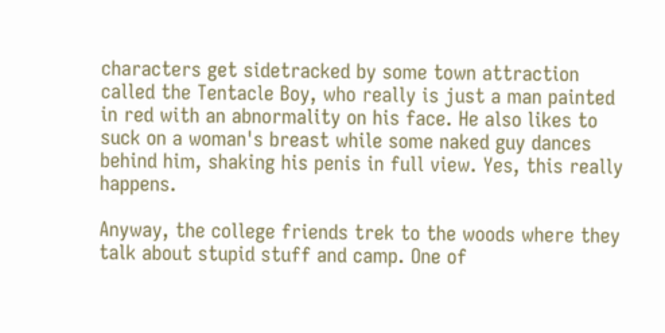characters get sidetracked by some town attraction called the Tentacle Boy, who really is just a man painted in red with an abnormality on his face. He also likes to suck on a woman's breast while some naked guy dances behind him, shaking his penis in full view. Yes, this really happens.

Anyway, the college friends trek to the woods where they talk about stupid stuff and camp. One of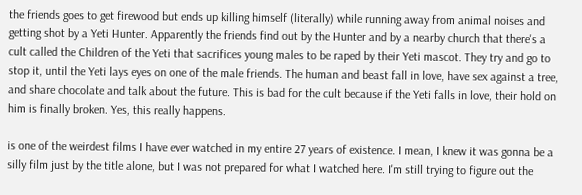the friends goes to get firewood but ends up killing himself (literally) while running away from animal noises and getting shot by a Yeti Hunter. Apparently the friends find out by the Hunter and by a nearby church that there's a cult called the Children of the Yeti that sacrifices young males to be raped by their Yeti mascot. They try and go to stop it, until the Yeti lays eyes on one of the male friends. The human and beast fall in love, have sex against a tree, and share chocolate and talk about the future. This is bad for the cult because if the Yeti falls in love, their hold on him is finally broken. Yes, this really happens.

is one of the weirdest films I have ever watched in my entire 27 years of existence. I mean, I knew it was gonna be a silly film just by the title alone, but I was not prepared for what I watched here. I'm still trying to figure out the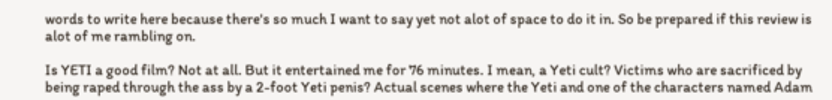words to write here because there's so much I want to say yet not alot of space to do it in. So be prepared if this review is alot of me rambling on.

Is YETI a good film? Not at all. But it entertained me for 76 minutes. I mean, a Yeti cult? Victims who are sacrificed by being raped through the ass by a 2-foot Yeti penis? Actual scenes where the Yeti and one of the characters named Adam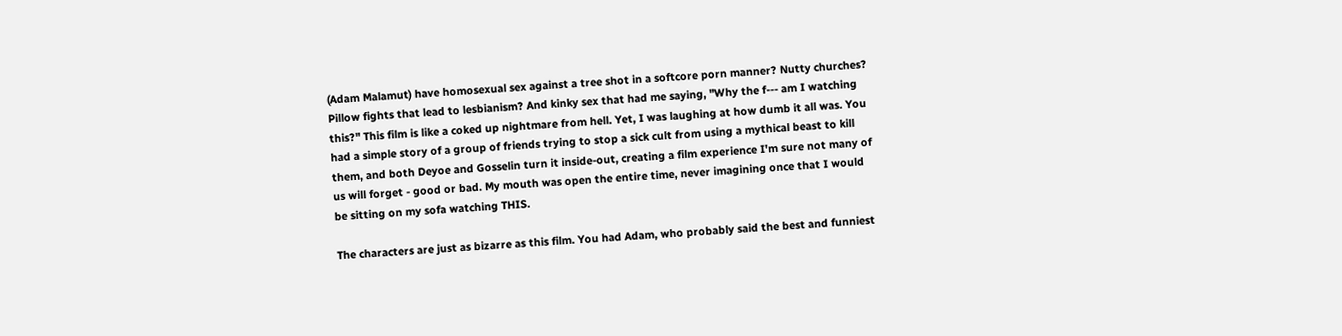(Adam Malamut) have homosexual sex against a tree shot in a softcore porn manner? Nutty churches? Pillow fights that lead to lesbianism? And kinky sex that had me saying, "Why the f--- am I watching this?" This film is like a coked up nightmare from hell. Yet, I was laughing at how dumb it all was. You had a simple story of a group of friends trying to stop a sick cult from using a mythical beast to kill them, and both Deyoe and Gosselin turn it inside-out, creating a film experience I'm sure not many of us will forget - good or bad. My mouth was open the entire time, never imagining once that I would be sitting on my sofa watching THIS.

The characters are just as bizarre as this film. You had Adam, who probably said the best and funniest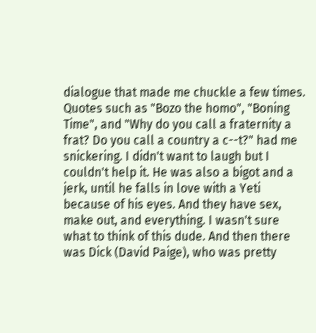dialogue that made me chuckle a few times. Quotes such as "Bozo the homo", "Boning Time", and "Why do you call a fraternity a frat? Do you call a country a c--t?" had me snickering. I didn't want to laugh but I couldn't help it. He was also a bigot and a jerk, until he falls in love with a Yeti because of his eyes. And they have sex, make out, and everything. I wasn't sure what to think of this dude. And then there was Dick (David Paige), who was pretty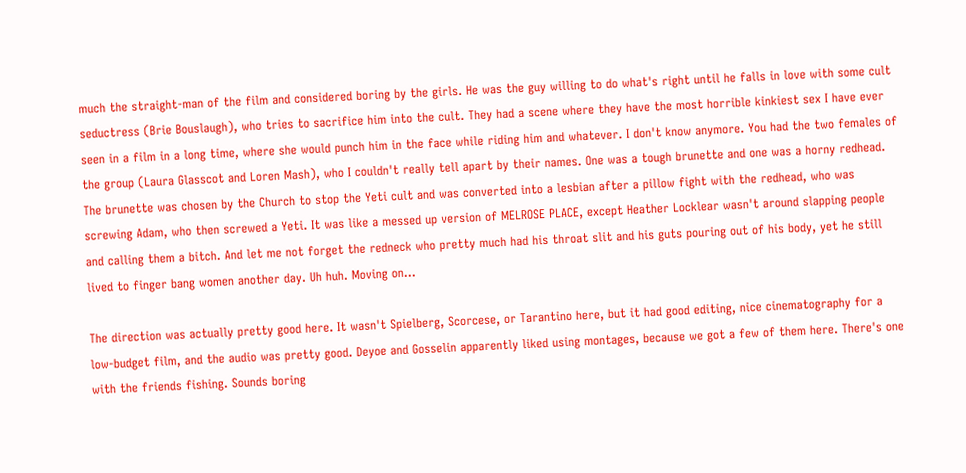much the straight-man of the film and considered boring by the girls. He was the guy willing to do what's right until he falls in love with some cult seductress (Brie Bouslaugh), who tries to sacrifice him into the cult. They had a scene where they have the most horrible kinkiest sex I have ever seen in a film in a long time, where she would punch him in the face while riding him and whatever. I don't know anymore. You had the two females of the group (Laura Glasscot and Loren Mash), who I couldn't really tell apart by their names. One was a tough brunette and one was a horny redhead. The brunette was chosen by the Church to stop the Yeti cult and was converted into a lesbian after a pillow fight with the redhead, who was screwing Adam, who then screwed a Yeti. It was like a messed up version of MELROSE PLACE, except Heather Locklear wasn't around slapping people and calling them a bitch. And let me not forget the redneck who pretty much had his throat slit and his guts pouring out of his body, yet he still lived to finger bang women another day. Uh huh. Moving on...

The direction was actually pretty good here. It wasn't Spielberg, Scorcese, or Tarantino here, but it had good editing, nice cinematography for a low-budget film, and the audio was pretty good. Deyoe and Gosselin apparently liked using montages, because we got a few of them here. There's one with the friends fishing. Sounds boring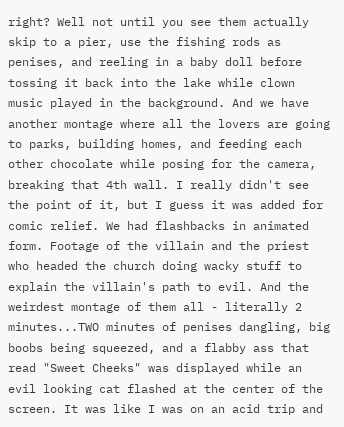right? Well not until you see them actually skip to a pier, use the fishing rods as penises, and reeling in a baby doll before tossing it back into the lake while clown music played in the background. And we have another montage where all the lovers are going to parks, building homes, and feeding each other chocolate while posing for the camera, breaking that 4th wall. I really didn't see the point of it, but I guess it was added for comic relief. We had flashbacks in animated form. Footage of the villain and the priest who headed the church doing wacky stuff to explain the villain's path to evil. And the weirdest montage of them all - literally 2 minutes...TWO minutes of penises dangling, big boobs being squeezed, and a flabby ass that read "Sweet Cheeks" was displayed while an evil looking cat flashed at the center of the screen. It was like I was on an acid trip and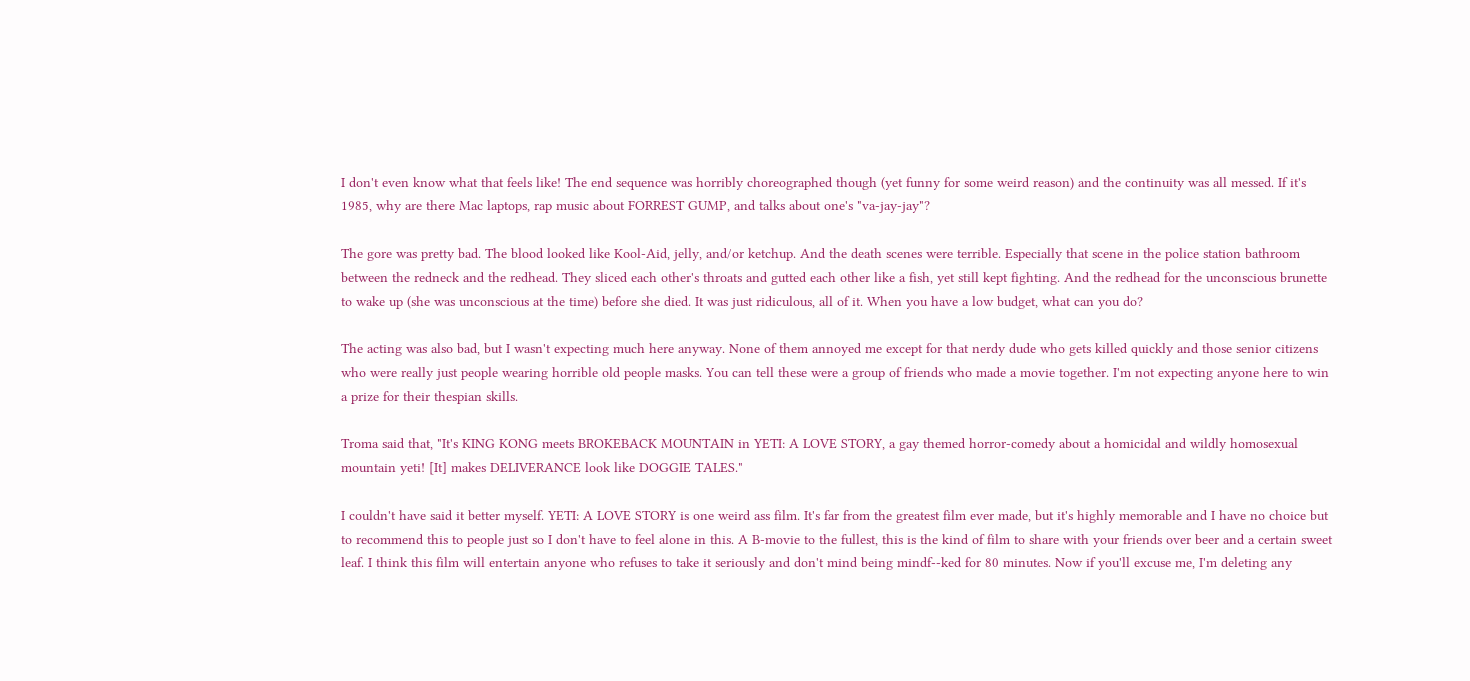I don't even know what that feels like! The end sequence was horribly choreographed though (yet funny for some weird reason) and the continuity was all messed. If it's 1985, why are there Mac laptops, rap music about FORREST GUMP, and talks about one's "va-jay-jay"?

The gore was pretty bad. The blood looked like Kool-Aid, jelly, and/or ketchup. And the death scenes were terrible. Especially that scene in the police station bathroom between the redneck and the redhead. They sliced each other's throats and gutted each other like a fish, yet still kept fighting. And the redhead for the unconscious brunette to wake up (she was unconscious at the time) before she died. It was just ridiculous, all of it. When you have a low budget, what can you do?

The acting was also bad, but I wasn't expecting much here anyway. None of them annoyed me except for that nerdy dude who gets killed quickly and those senior citizens who were really just people wearing horrible old people masks. You can tell these were a group of friends who made a movie together. I'm not expecting anyone here to win a prize for their thespian skills.

Troma said that, "It's KING KONG meets BROKEBACK MOUNTAIN in YETI: A LOVE STORY, a gay themed horror-comedy about a homicidal and wildly homosexual mountain yeti! [It] makes DELIVERANCE look like DOGGIE TALES."

I couldn't have said it better myself. YETI: A LOVE STORY is one weird ass film. It's far from the greatest film ever made, but it's highly memorable and I have no choice but to recommend this to people just so I don't have to feel alone in this. A B-movie to the fullest, this is the kind of film to share with your friends over beer and a certain sweet leaf. I think this film will entertain anyone who refuses to take it seriously and don't mind being mindf--ked for 80 minutes. Now if you'll excuse me, I'm deleting any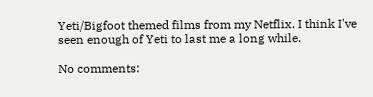Yeti/Bigfoot themed films from my Netflix. I think I've seen enough of Yeti to last me a long while.

No comments: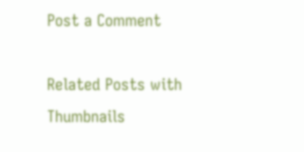Post a Comment

Related Posts with Thumbnails